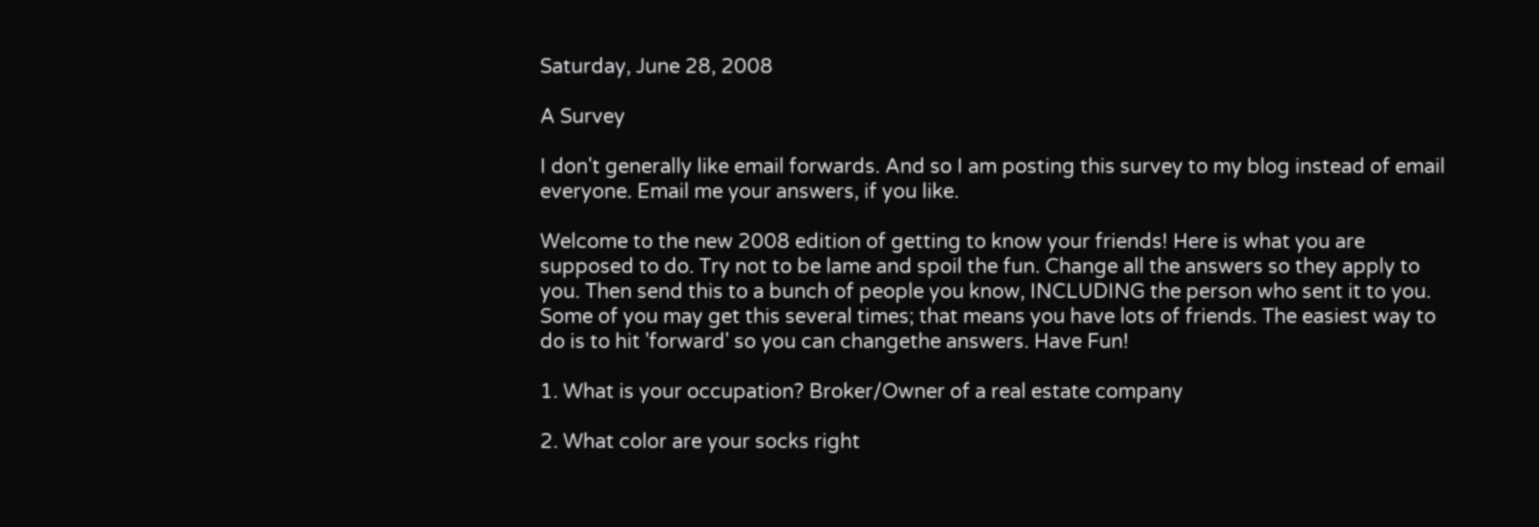Saturday, June 28, 2008

A Survey

I don't generally like email forwards. And so I am posting this survey to my blog instead of email everyone. Email me your answers, if you like.

Welcome to the new 2008 edition of getting to know your friends! Here is what you are supposed to do. Try not to be lame and spoil the fun. Change all the answers so they apply to you. Then send this to a bunch of people you know, INCLUDING the person who sent it to you.
Some of you may get this several times; that means you have lots of friends. The easiest way to do is to hit 'forward' so you can changethe answers. Have Fun!

1. What is your occupation? Broker/Owner of a real estate company

2. What color are your socks right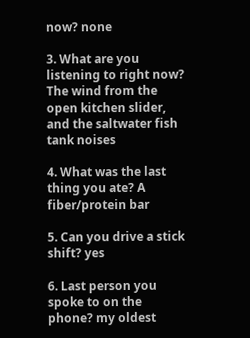now? none

3. What are you listening to right now? The wind from the open kitchen slider, and the saltwater fish tank noises

4. What was the last thing you ate? A fiber/protein bar

5. Can you drive a stick shift? yes

6. Last person you spoke to on the phone? my oldest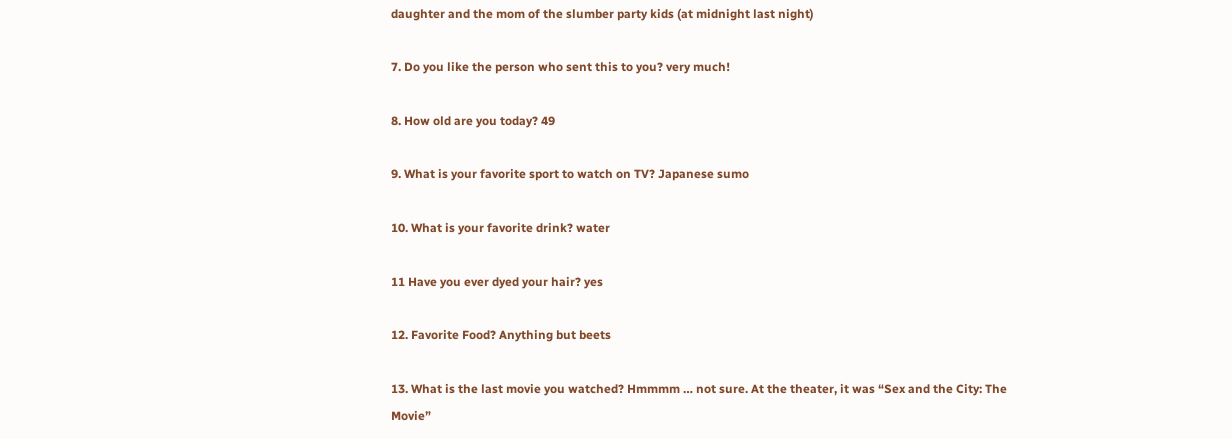daughter and the mom of the slumber party kids (at midnight last night)

7. Do you like the person who sent this to you? very much!

8. How old are you today? 49

9. What is your favorite sport to watch on TV? Japanese sumo

10. What is your favorite drink? water

11 Have you ever dyed your hair? yes

12. Favorite Food? Anything but beets

13. What is the last movie you watched? Hmmmm … not sure. At the theater, it was “Sex and the City: The Movie”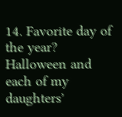14. Favorite day of the year? Halloween and each of my daughters’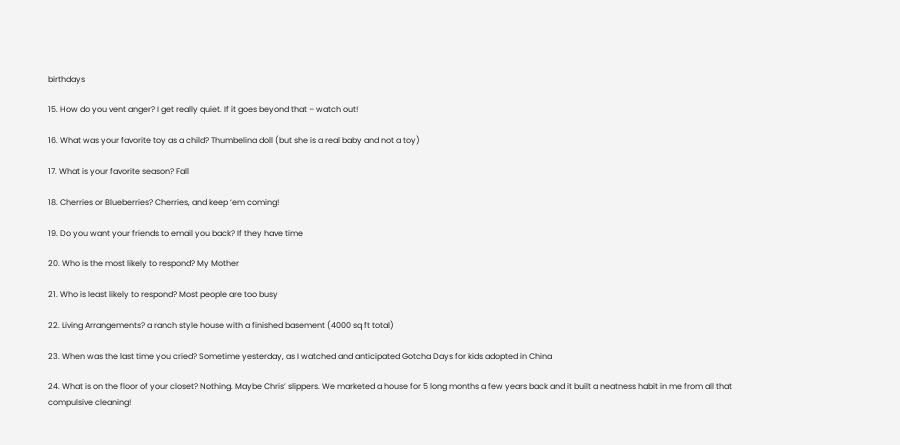birthdays

15. How do you vent anger? I get really quiet. If it goes beyond that – watch out!

16. What was your favorite toy as a child? Thumbelina doll (but she is a real baby and not a toy)

17. What is your favorite season? Fall

18. Cherries or Blueberries? Cherries, and keep ‘em coming!

19. Do you want your friends to email you back? If they have time

20. Who is the most likely to respond? My Mother

21. Who is least likely to respond? Most people are too busy

22. Living Arrangements? a ranch style house with a finished basement (4000 sq ft total)

23. When was the last time you cried? Sometime yesterday, as I watched and anticipated Gotcha Days for kids adopted in China

24. What is on the floor of your closet? Nothing. Maybe Chris’ slippers. We marketed a house for 5 long months a few years back and it built a neatness habit in me from all that compulsive cleaning!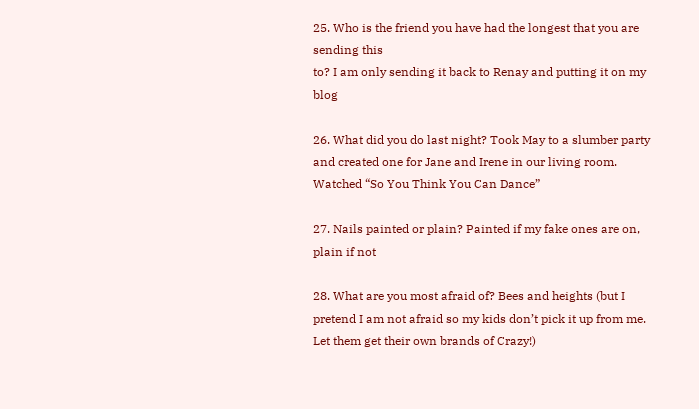25. Who is the friend you have had the longest that you are sending this
to? I am only sending it back to Renay and putting it on my blog

26. What did you do last night? Took May to a slumber party and created one for Jane and Irene in our living room. Watched “So You Think You Can Dance”

27. Nails painted or plain? Painted if my fake ones are on, plain if not

28. What are you most afraid of? Bees and heights (but I pretend I am not afraid so my kids don’t pick it up from me. Let them get their own brands of Crazy!)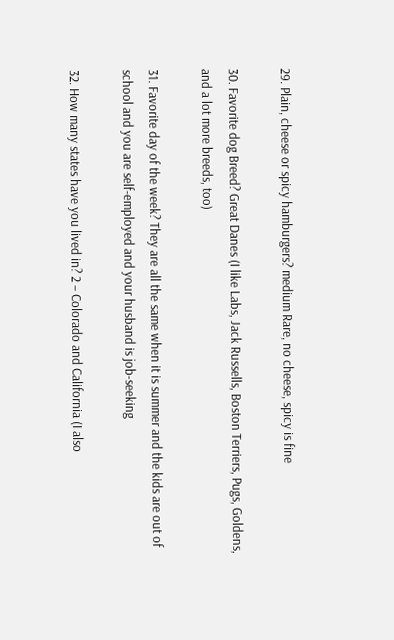29. Plain, cheese or spicy hamburgers? medium Rare, no cheese, spicy is fine

30. Favorite dog Breed? Great Danes (I like Labs, Jack Russells, Boston Terriers, Pugs, Goldens, and a lot more breeds, too)

31. Favorite day of the week? They are all the same when it is summer and the kids are out of school and you are self-employed and your husband is job-seeking

32. How many states have you lived in? 2 – Colorado and California (I also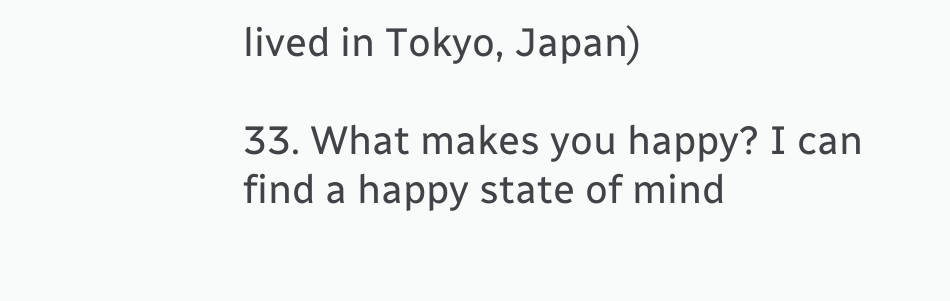lived in Tokyo, Japan)

33. What makes you happy? I can find a happy state of mind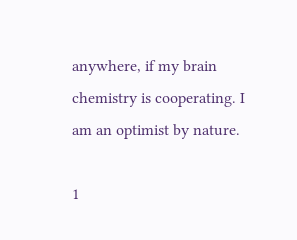anywhere, if my brain chemistry is cooperating. I am an optimist by nature.

1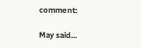comment:

May said...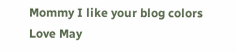Mommy I like your blog colors Love May